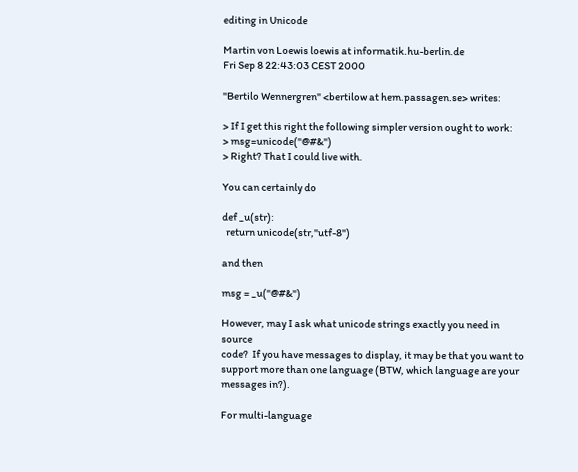editing in Unicode

Martin von Loewis loewis at informatik.hu-berlin.de
Fri Sep 8 22:43:03 CEST 2000

"Bertilo Wennergren" <bertilow at hem.passagen.se> writes:

> If I get this right the following simpler version ought to work:
> msg=unicode("@#&")
> Right? That I could live with.

You can certainly do

def _u(str):
  return unicode(str,"utf-8")

and then

msg = _u("@#&")

However, may I ask what unicode strings exactly you need in source
code?  If you have messages to display, it may be that you want to
support more than one language (BTW, which language are your messages in?).

For multi-language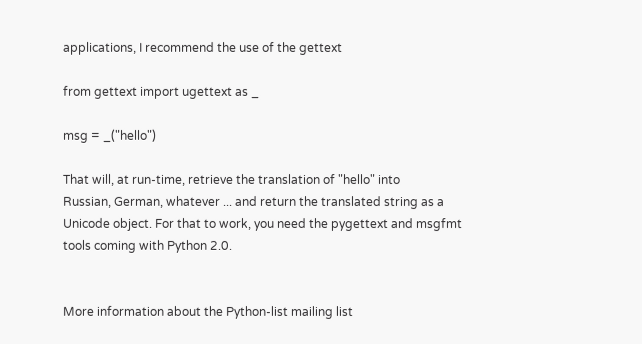applications, I recommend the use of the gettext

from gettext import ugettext as _

msg = _("hello")

That will, at run-time, retrieve the translation of "hello" into
Russian, German, whatever ... and return the translated string as a
Unicode object. For that to work, you need the pygettext and msgfmt
tools coming with Python 2.0.


More information about the Python-list mailing list